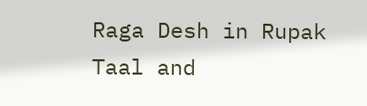Raga Desh in Rupak Taal and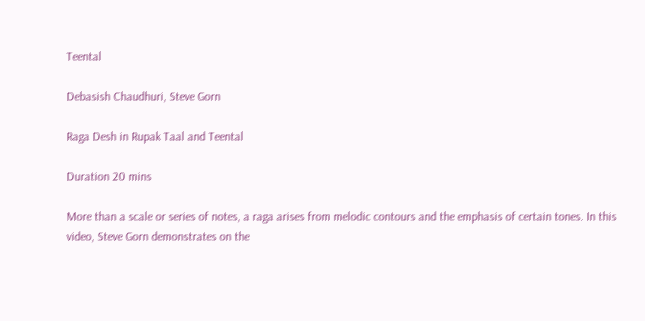Teental

Debasish Chaudhuri, Steve Gorn

Raga Desh in Rupak Taal and Teental

Duration 20 mins

More than a scale or series of notes, a raga arises from melodic contours and the emphasis of certain tones. In this video, Steve Gorn demonstrates on the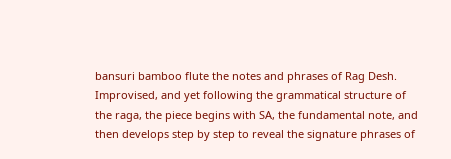bansuri bamboo flute the notes and phrases of Rag Desh. Improvised, and yet following the grammatical structure of the raga, the piece begins with SA, the fundamental note, and then develops step by step to reveal the signature phrases of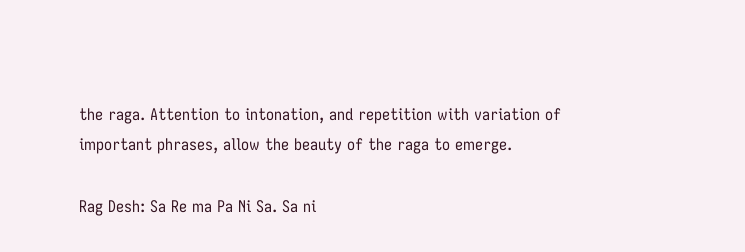the raga. Attention to intonation, and repetition with variation of important phrases, allow the beauty of the raga to emerge.

Rag Desh: Sa Re ma Pa Ni Sa. Sa ni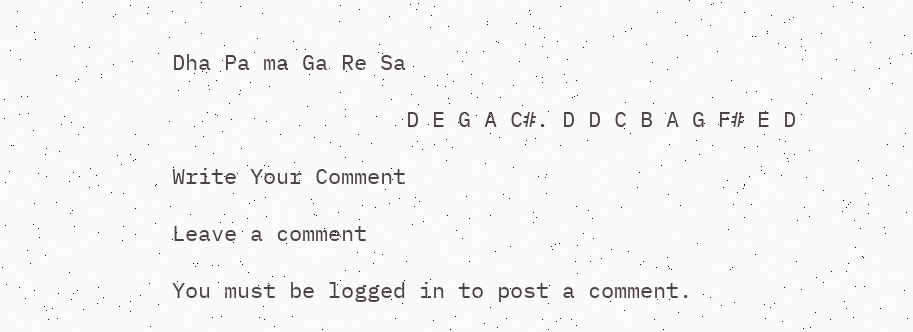Dha Pa ma Ga Re Sa

                  D E G A C#. D D C B A G F# E D

Write Your Comment

Leave a comment

You must be logged in to post a comment.